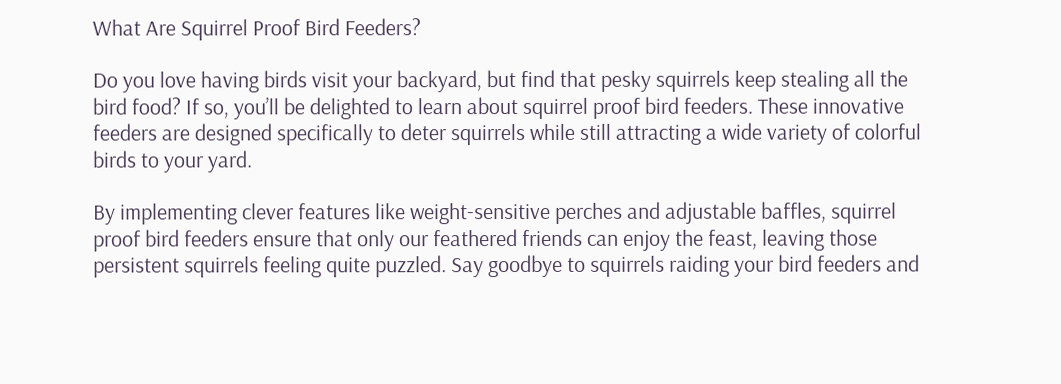What Are Squirrel Proof Bird Feeders?

Do you love having birds visit your backyard, but find that pesky squirrels keep stealing all the bird food? If so, you’ll be delighted to learn about squirrel proof bird feeders. These innovative feeders are designed specifically to deter squirrels while still attracting a wide variety of colorful birds to your yard.

By implementing clever features like weight-sensitive perches and adjustable baffles, squirrel proof bird feeders ensure that only our feathered friends can enjoy the feast, leaving those persistent squirrels feeling quite puzzled. Say goodbye to squirrels raiding your bird feeders and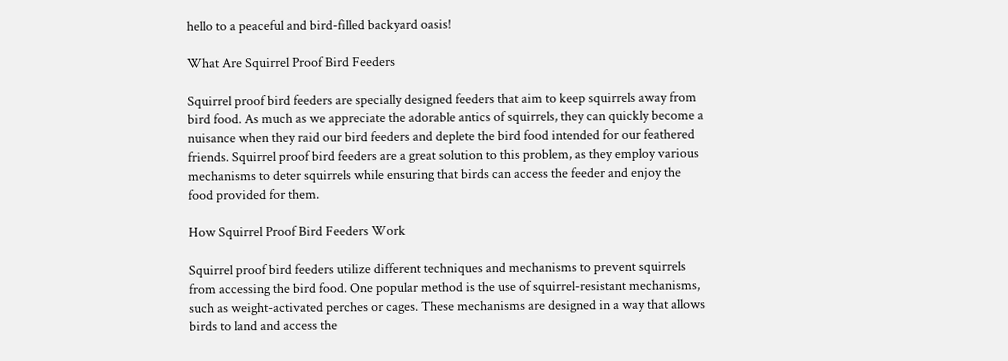hello to a peaceful and bird-filled backyard oasis!

What Are Squirrel Proof Bird Feeders

Squirrel proof bird feeders are specially designed feeders that aim to keep squirrels away from bird food. As much as we appreciate the adorable antics of squirrels, they can quickly become a nuisance when they raid our bird feeders and deplete the bird food intended for our feathered friends. Squirrel proof bird feeders are a great solution to this problem, as they employ various mechanisms to deter squirrels while ensuring that birds can access the feeder and enjoy the food provided for them.

How Squirrel Proof Bird Feeders Work

Squirrel proof bird feeders utilize different techniques and mechanisms to prevent squirrels from accessing the bird food. One popular method is the use of squirrel-resistant mechanisms, such as weight-activated perches or cages. These mechanisms are designed in a way that allows birds to land and access the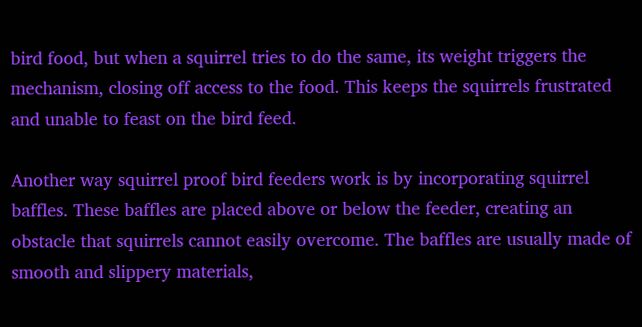bird food, but when a squirrel tries to do the same, its weight triggers the mechanism, closing off access to the food. This keeps the squirrels frustrated and unable to feast on the bird feed.

Another way squirrel proof bird feeders work is by incorporating squirrel baffles. These baffles are placed above or below the feeder, creating an obstacle that squirrels cannot easily overcome. The baffles are usually made of smooth and slippery materials,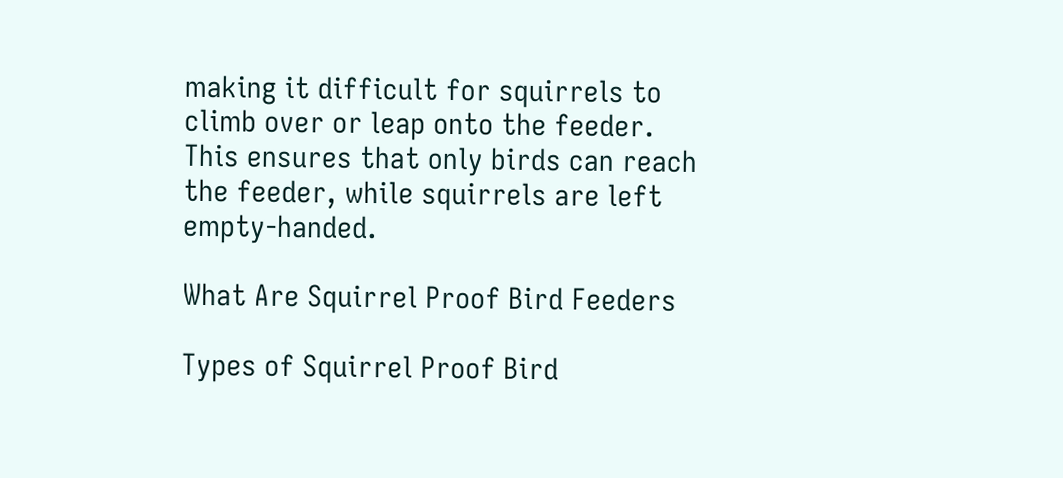making it difficult for squirrels to climb over or leap onto the feeder. This ensures that only birds can reach the feeder, while squirrels are left empty-handed.

What Are Squirrel Proof Bird Feeders

Types of Squirrel Proof Bird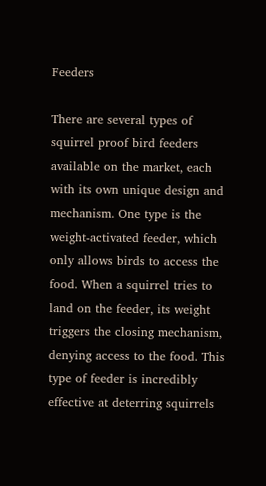Feeders

There are several types of squirrel proof bird feeders available on the market, each with its own unique design and mechanism. One type is the weight-activated feeder, which only allows birds to access the food. When a squirrel tries to land on the feeder, its weight triggers the closing mechanism, denying access to the food. This type of feeder is incredibly effective at deterring squirrels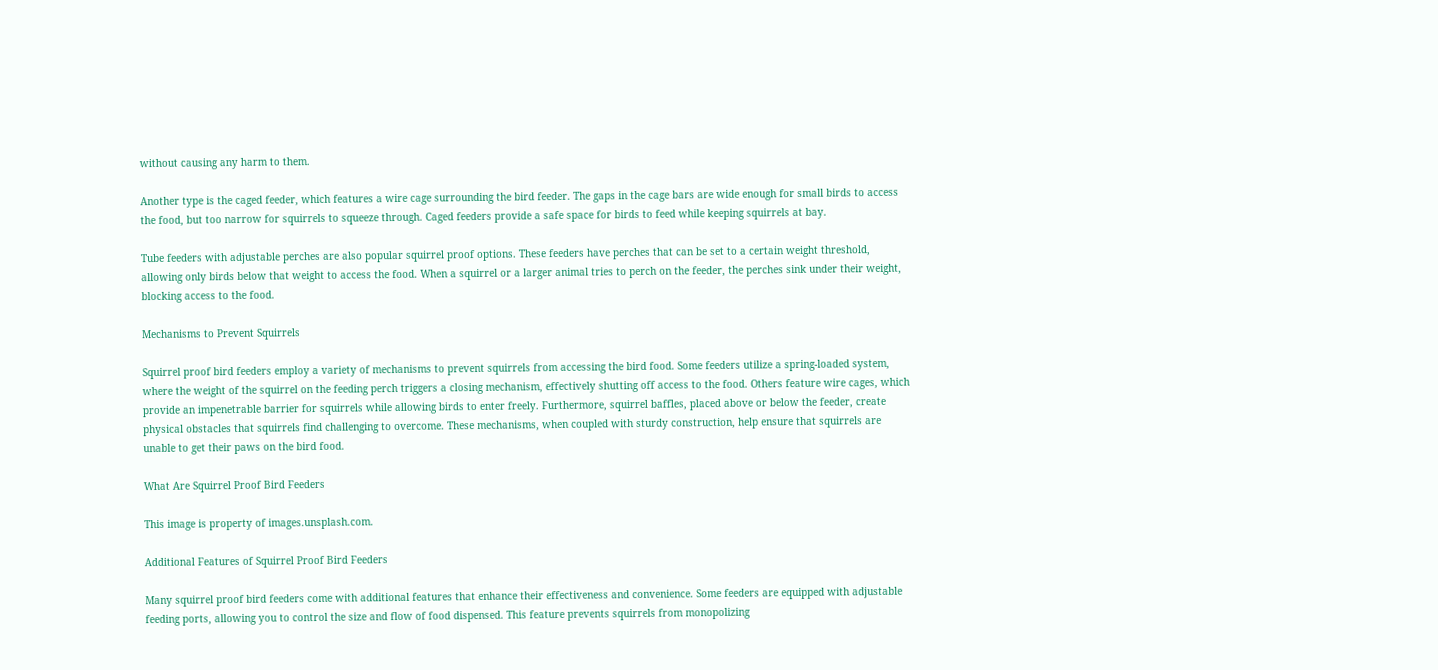without causing any harm to them.

Another type is the caged feeder, which features a wire cage surrounding the bird feeder. The gaps in the cage bars are wide enough for small birds to access the food, but too narrow for squirrels to squeeze through. Caged feeders provide a safe space for birds to feed while keeping squirrels at bay.

Tube feeders with adjustable perches are also popular squirrel proof options. These feeders have perches that can be set to a certain weight threshold, allowing only birds below that weight to access the food. When a squirrel or a larger animal tries to perch on the feeder, the perches sink under their weight, blocking access to the food.

Mechanisms to Prevent Squirrels

Squirrel proof bird feeders employ a variety of mechanisms to prevent squirrels from accessing the bird food. Some feeders utilize a spring-loaded system, where the weight of the squirrel on the feeding perch triggers a closing mechanism, effectively shutting off access to the food. Others feature wire cages, which provide an impenetrable barrier for squirrels while allowing birds to enter freely. Furthermore, squirrel baffles, placed above or below the feeder, create physical obstacles that squirrels find challenging to overcome. These mechanisms, when coupled with sturdy construction, help ensure that squirrels are unable to get their paws on the bird food.

What Are Squirrel Proof Bird Feeders

This image is property of images.unsplash.com.

Additional Features of Squirrel Proof Bird Feeders

Many squirrel proof bird feeders come with additional features that enhance their effectiveness and convenience. Some feeders are equipped with adjustable feeding ports, allowing you to control the size and flow of food dispensed. This feature prevents squirrels from monopolizing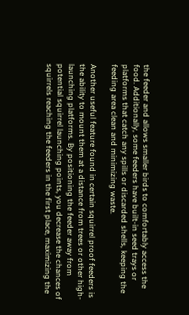the feeder and allows smaller birds to comfortably access the food. Additionally, some feeders have built-in seed trays or platforms that catch any spills or discarded shells, keeping the feeding area clean and minimizing waste.

Another useful feature found in certain squirrel proof feeders is the ability to mount them at a distance from trees or other high-launching platforms. By positioning the feeder away from potential squirrel launching points, you decrease the chances of squirrels reaching the feeders in the first place, maximizing the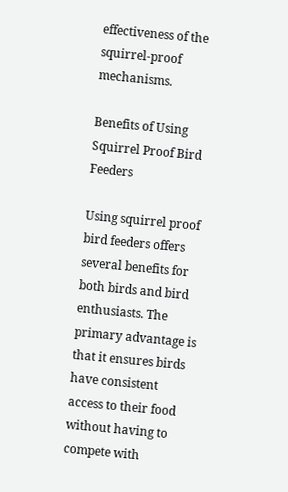effectiveness of the squirrel-proof mechanisms.

Benefits of Using Squirrel Proof Bird Feeders

Using squirrel proof bird feeders offers several benefits for both birds and bird enthusiasts. The primary advantage is that it ensures birds have consistent access to their food without having to compete with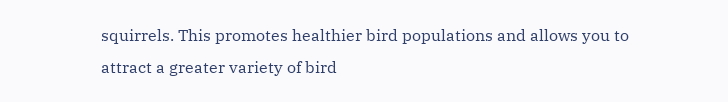squirrels. This promotes healthier bird populations and allows you to attract a greater variety of bird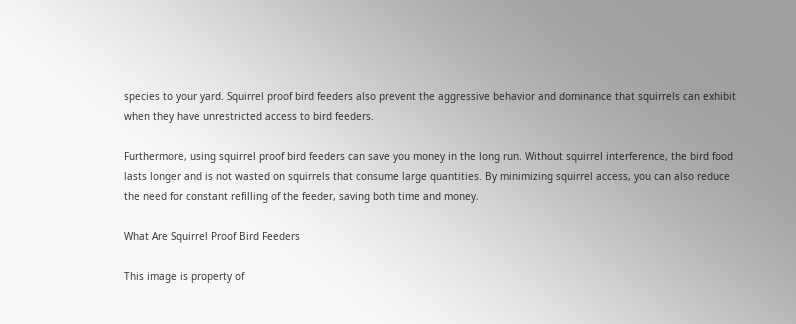species to your yard. Squirrel proof bird feeders also prevent the aggressive behavior and dominance that squirrels can exhibit when they have unrestricted access to bird feeders.

Furthermore, using squirrel proof bird feeders can save you money in the long run. Without squirrel interference, the bird food lasts longer and is not wasted on squirrels that consume large quantities. By minimizing squirrel access, you can also reduce the need for constant refilling of the feeder, saving both time and money.

What Are Squirrel Proof Bird Feeders

This image is property of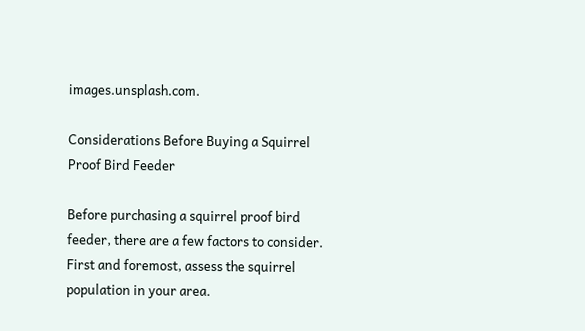images.unsplash.com.

Considerations Before Buying a Squirrel Proof Bird Feeder

Before purchasing a squirrel proof bird feeder, there are a few factors to consider. First and foremost, assess the squirrel population in your area.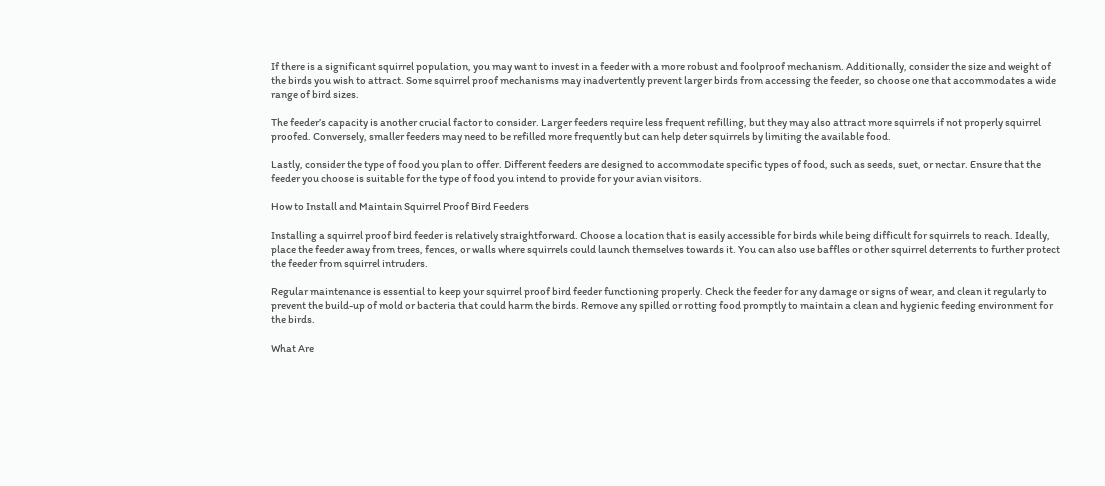If there is a significant squirrel population, you may want to invest in a feeder with a more robust and foolproof mechanism. Additionally, consider the size and weight of the birds you wish to attract. Some squirrel proof mechanisms may inadvertently prevent larger birds from accessing the feeder, so choose one that accommodates a wide range of bird sizes.

The feeder’s capacity is another crucial factor to consider. Larger feeders require less frequent refilling, but they may also attract more squirrels if not properly squirrel proofed. Conversely, smaller feeders may need to be refilled more frequently but can help deter squirrels by limiting the available food.

Lastly, consider the type of food you plan to offer. Different feeders are designed to accommodate specific types of food, such as seeds, suet, or nectar. Ensure that the feeder you choose is suitable for the type of food you intend to provide for your avian visitors.

How to Install and Maintain Squirrel Proof Bird Feeders

Installing a squirrel proof bird feeder is relatively straightforward. Choose a location that is easily accessible for birds while being difficult for squirrels to reach. Ideally, place the feeder away from trees, fences, or walls where squirrels could launch themselves towards it. You can also use baffles or other squirrel deterrents to further protect the feeder from squirrel intruders.

Regular maintenance is essential to keep your squirrel proof bird feeder functioning properly. Check the feeder for any damage or signs of wear, and clean it regularly to prevent the build-up of mold or bacteria that could harm the birds. Remove any spilled or rotting food promptly to maintain a clean and hygienic feeding environment for the birds.

What Are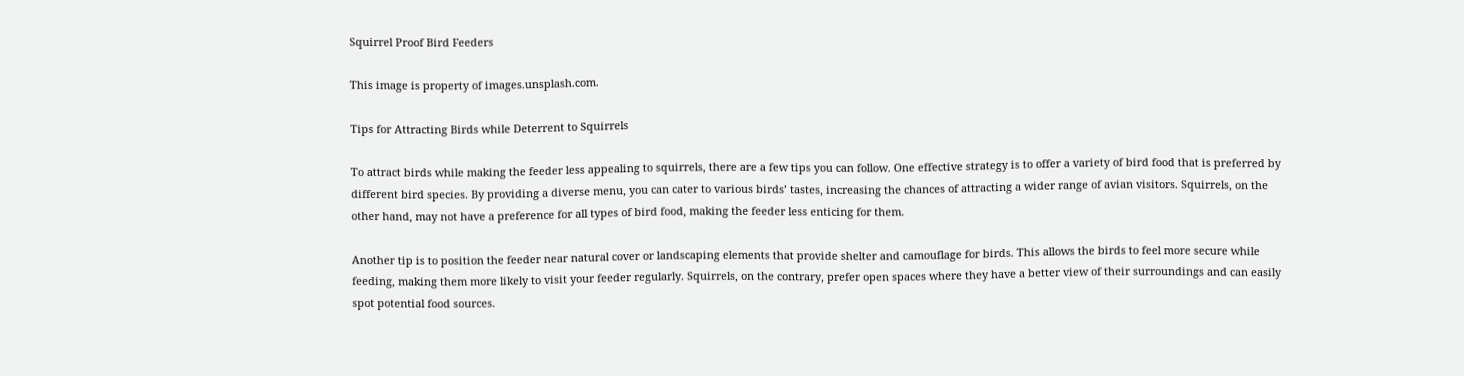Squirrel Proof Bird Feeders

This image is property of images.unsplash.com.

Tips for Attracting Birds while Deterrent to Squirrels

To attract birds while making the feeder less appealing to squirrels, there are a few tips you can follow. One effective strategy is to offer a variety of bird food that is preferred by different bird species. By providing a diverse menu, you can cater to various birds’ tastes, increasing the chances of attracting a wider range of avian visitors. Squirrels, on the other hand, may not have a preference for all types of bird food, making the feeder less enticing for them.

Another tip is to position the feeder near natural cover or landscaping elements that provide shelter and camouflage for birds. This allows the birds to feel more secure while feeding, making them more likely to visit your feeder regularly. Squirrels, on the contrary, prefer open spaces where they have a better view of their surroundings and can easily spot potential food sources.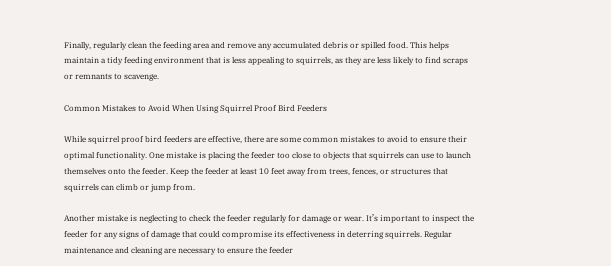Finally, regularly clean the feeding area and remove any accumulated debris or spilled food. This helps maintain a tidy feeding environment that is less appealing to squirrels, as they are less likely to find scraps or remnants to scavenge.

Common Mistakes to Avoid When Using Squirrel Proof Bird Feeders

While squirrel proof bird feeders are effective, there are some common mistakes to avoid to ensure their optimal functionality. One mistake is placing the feeder too close to objects that squirrels can use to launch themselves onto the feeder. Keep the feeder at least 10 feet away from trees, fences, or structures that squirrels can climb or jump from.

Another mistake is neglecting to check the feeder regularly for damage or wear. It’s important to inspect the feeder for any signs of damage that could compromise its effectiveness in deterring squirrels. Regular maintenance and cleaning are necessary to ensure the feeder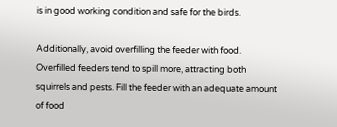is in good working condition and safe for the birds.

Additionally, avoid overfilling the feeder with food. Overfilled feeders tend to spill more, attracting both squirrels and pests. Fill the feeder with an adequate amount of food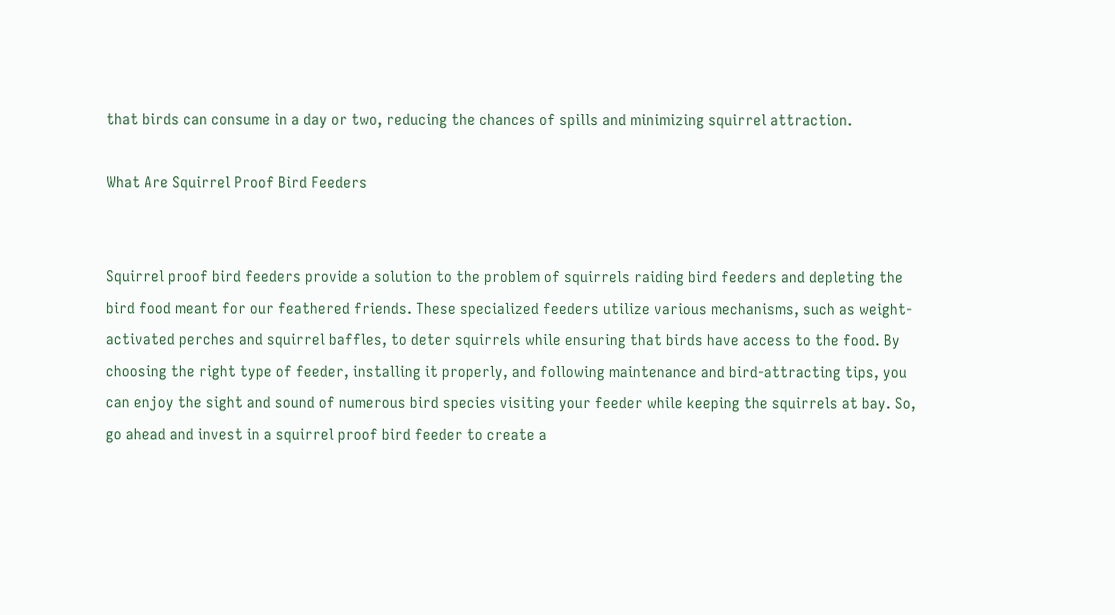that birds can consume in a day or two, reducing the chances of spills and minimizing squirrel attraction.

What Are Squirrel Proof Bird Feeders


Squirrel proof bird feeders provide a solution to the problem of squirrels raiding bird feeders and depleting the bird food meant for our feathered friends. These specialized feeders utilize various mechanisms, such as weight-activated perches and squirrel baffles, to deter squirrels while ensuring that birds have access to the food. By choosing the right type of feeder, installing it properly, and following maintenance and bird-attracting tips, you can enjoy the sight and sound of numerous bird species visiting your feeder while keeping the squirrels at bay. So, go ahead and invest in a squirrel proof bird feeder to create a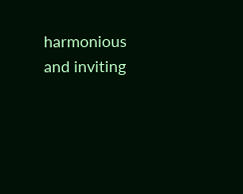harmonious and inviting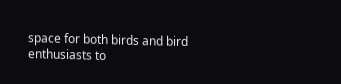space for both birds and bird enthusiasts to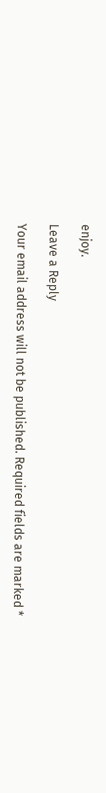enjoy.

Leave a Reply

Your email address will not be published. Required fields are marked *